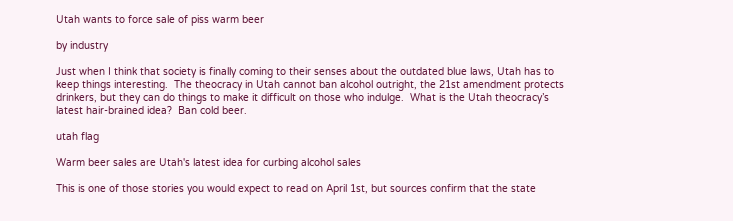Utah wants to force sale of piss warm beer

by industry

Just when I think that society is finally coming to their senses about the outdated blue laws, Utah has to keep things interesting.  The theocracy in Utah cannot ban alcohol outright, the 21st amendment protects drinkers, but they can do things to make it difficult on those who indulge.  What is the Utah theocracy’s latest hair-brained idea?  Ban cold beer.

utah flag

Warm beer sales are Utah's latest idea for curbing alcohol sales

This is one of those stories you would expect to read on April 1st, but sources confirm that the state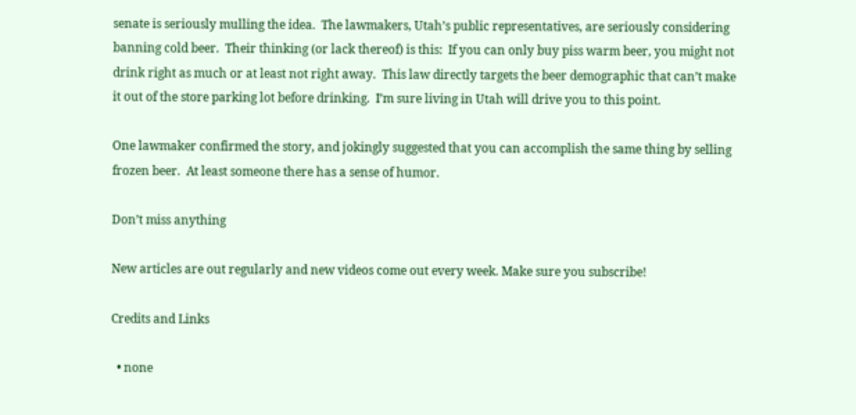senate is seriously mulling the idea.  The lawmakers, Utah’s public representatives, are seriously considering banning cold beer.  Their thinking (or lack thereof) is this:  If you can only buy piss warm beer, you might not drink right as much or at least not right away.  This law directly targets the beer demographic that can’t make it out of the store parking lot before drinking.  I’m sure living in Utah will drive you to this point.

One lawmaker confirmed the story, and jokingly suggested that you can accomplish the same thing by selling frozen beer.  At least someone there has a sense of humor.

Don’t miss anything

New articles are out regularly and new videos come out every week. Make sure you subscribe!

Credits and Links

  • none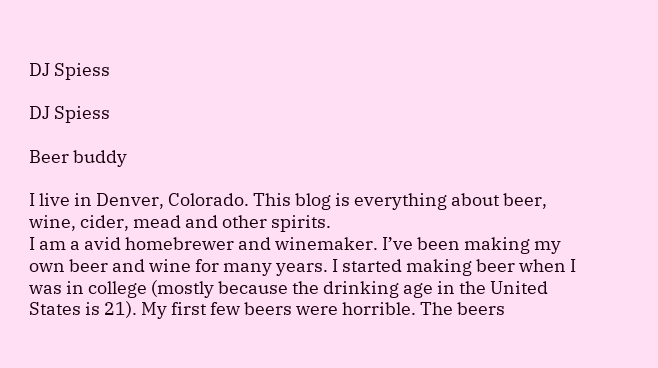DJ Spiess

DJ Spiess

Beer buddy

I live in Denver, Colorado. This blog is everything about beer, wine, cider, mead and other spirits.
I am a avid homebrewer and winemaker. I’ve been making my own beer and wine for many years. I started making beer when I was in college (mostly because the drinking age in the United States is 21). My first few beers were horrible. The beers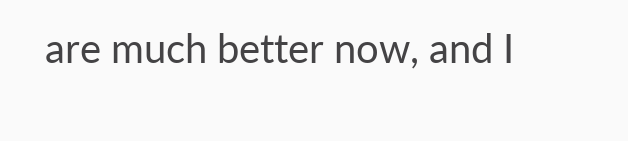are much better now, and I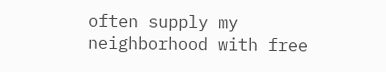often supply my neighborhood with free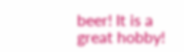beer! It is a great hobby!